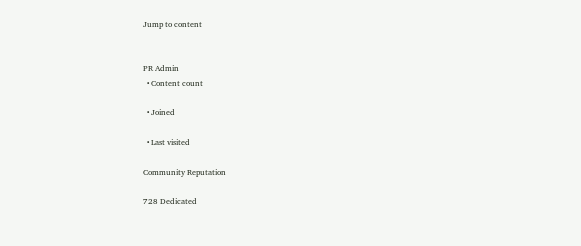Jump to content


PR Admin
  • Content count

  • Joined

  • Last visited

Community Reputation

728 Dedicated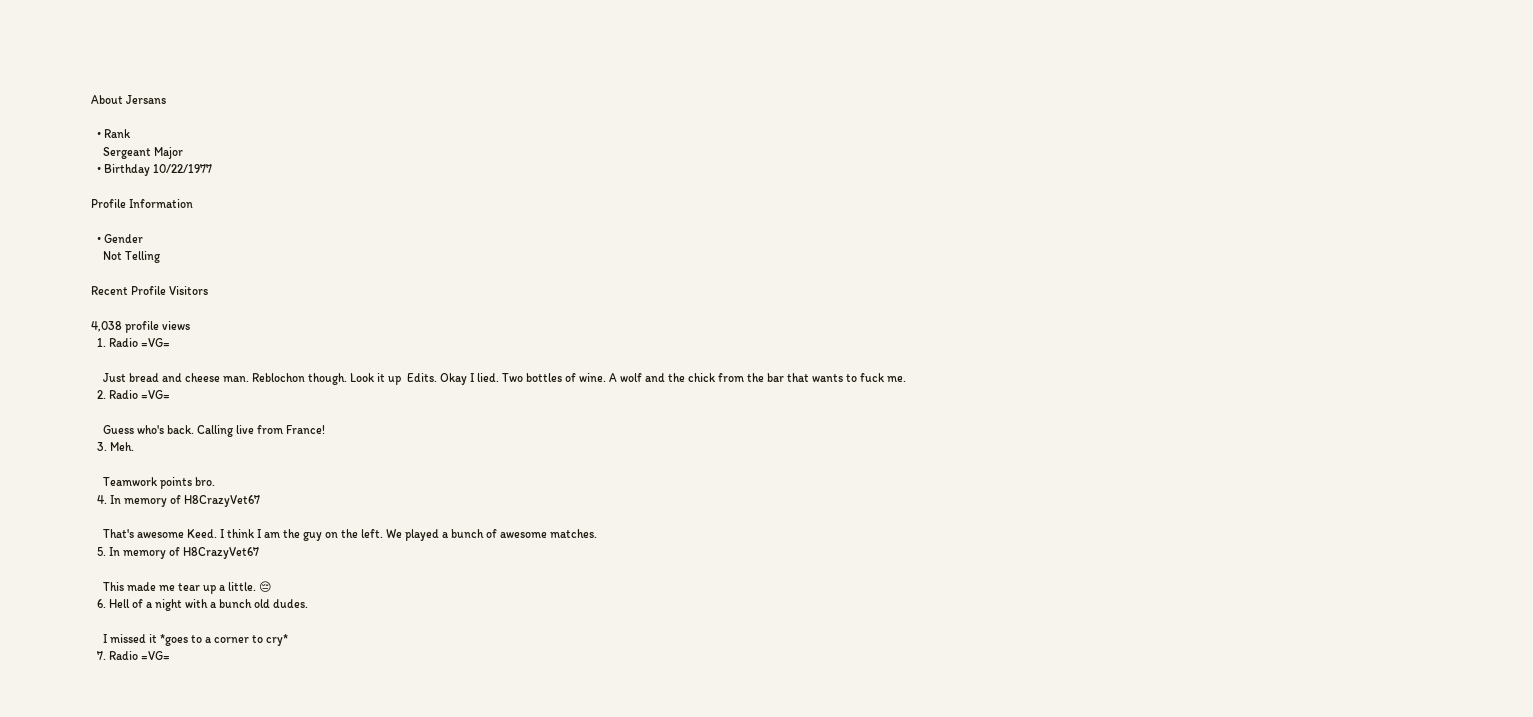About Jersans

  • Rank
    Sergeant Major
  • Birthday 10/22/1977

Profile Information

  • Gender
    Not Telling

Recent Profile Visitors

4,038 profile views
  1. Radio =VG=

    Just bread and cheese man. Reblochon though. Look it up  Edits. Okay I lied. Two bottles of wine. A wolf and the chick from the bar that wants to fuck me.
  2. Radio =VG=

    Guess who's back. Calling live from France!
  3. Meh.

    Teamwork points bro.
  4. In memory of H8CrazyVet67

    That's awesome Keed. I think I am the guy on the left. We played a bunch of awesome matches.
  5. In memory of H8CrazyVet67

    This made me tear up a little. 😔
  6. Hell of a night with a bunch old dudes.

    I missed it *goes to a corner to cry*
  7. Radio =VG=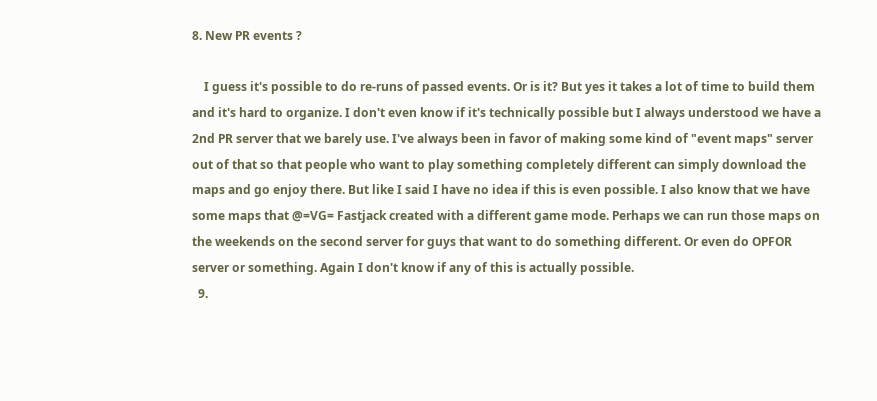8. New PR events ?

    I guess it's possible to do re-runs of passed events. Or is it? But yes it takes a lot of time to build them and it's hard to organize. I don't even know if it's technically possible but I always understood we have a 2nd PR server that we barely use. I've always been in favor of making some kind of "event maps" server out of that so that people who want to play something completely different can simply download the maps and go enjoy there. But like I said I have no idea if this is even possible. I also know that we have some maps that @=VG= Fastjack created with a different game mode. Perhaps we can run those maps on the weekends on the second server for guys that want to do something different. Or even do OPFOR server or something. Again I don't know if any of this is actually possible.
  9.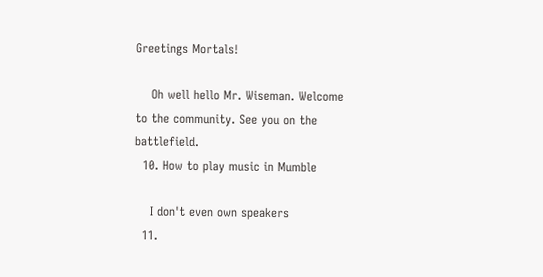Greetings Mortals!

    Oh well hello Mr. Wiseman. Welcome to the community. See you on the battlefield.
  10. How to play music in Mumble

    I don't even own speakers
  11.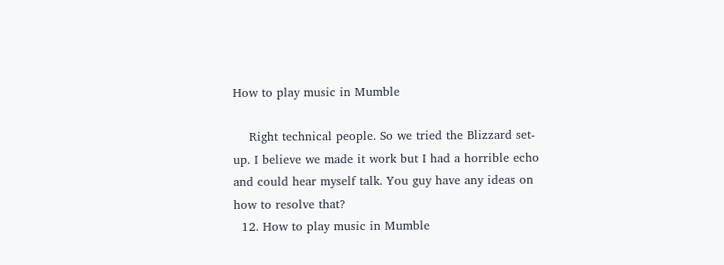How to play music in Mumble

    Right technical people. So we tried the Blizzard set-up. I believe we made it work but I had a horrible echo and could hear myself talk. You guy have any ideas on how to resolve that?
  12. How to play music in Mumble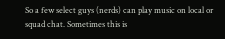So a few select guys (nerds) can play music on local or squad chat. Sometimes this is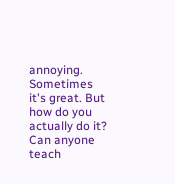annoying. Sometimes it's great. But how do you actually do it? Can anyone teach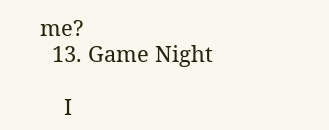me?
  13. Game Night

    I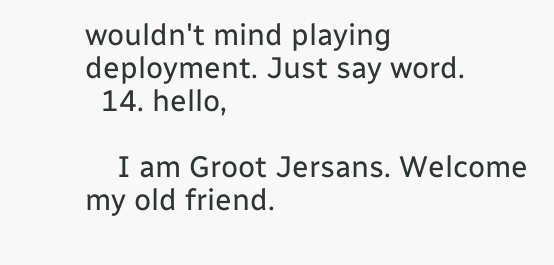wouldn't mind playing deployment. Just say word.
  14. hello,

    I am Groot Jersans. Welcome my old friend.